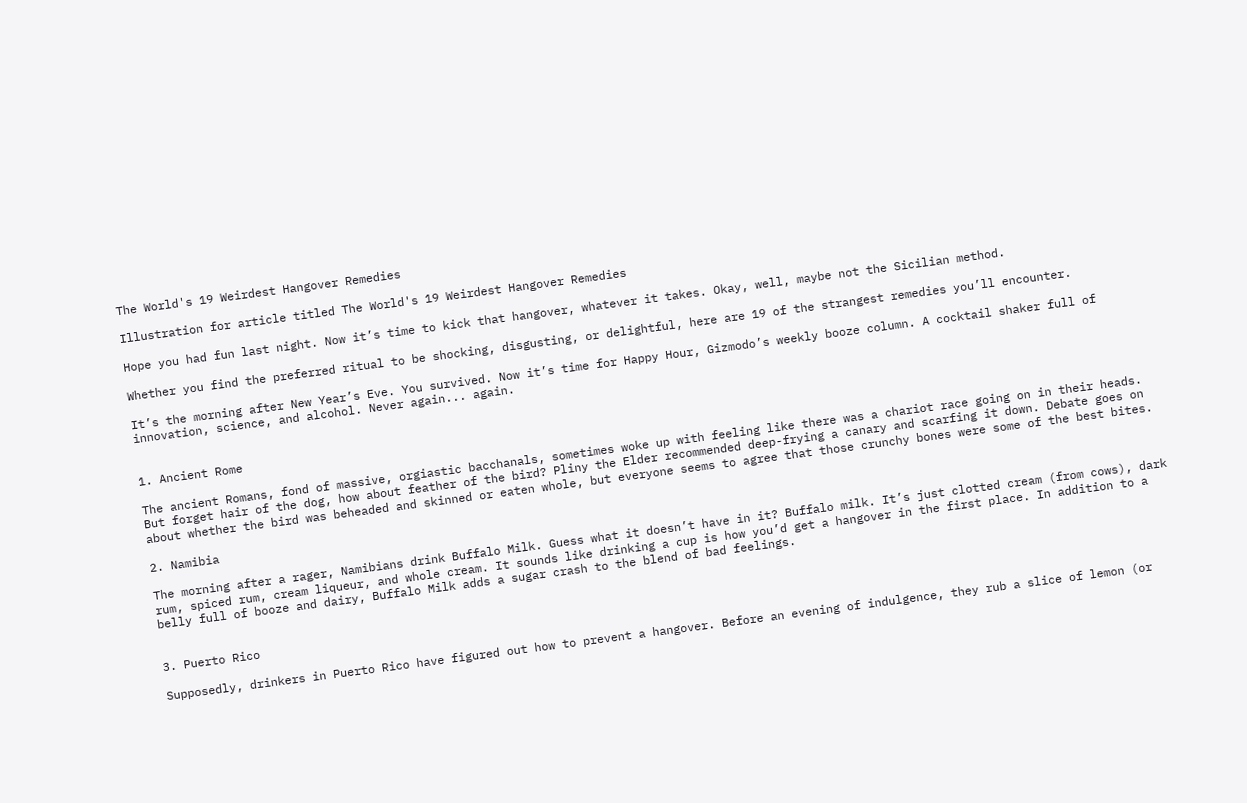The World's 19 Weirdest Hangover Remedies

Illustration for article titled The World's 19 Weirdest Hangover Remedies

Hope you had fun last night. Now it’s time to kick that hangover, whatever it takes. Okay, well, maybe not the Sicilian method.

Whether you find the preferred ritual to be shocking, disgusting, or delightful, here are 19 of the strangest remedies you’ll encounter.

It’s the morning after New Year’s Eve. You survived. Now it’s time for Happy Hour, Gizmodo’s weekly booze column. A cocktail shaker full of innovation, science, and alcohol. Never again... again.


1. Ancient Rome

The ancient Romans, fond of massive, orgiastic bacchanals, sometimes woke up with feeling like there was a chariot race going on in their heads. But forget hair of the dog, how about feather of the bird? Pliny the Elder recommended deep-frying a canary and scarfing it down. Debate goes on about whether the bird was beheaded and skinned or eaten whole, but everyone seems to agree that those crunchy bones were some of the best bites.

2. Namibia

The morning after a rager, Namibians drink Buffalo Milk. Guess what it doesn’t have in it? Buffalo milk. It’s just clotted cream (from cows), dark rum, spiced rum, cream liqueur, and whole cream. It sounds like drinking a cup is how you’d get a hangover in the first place. In addition to a belly full of booze and dairy, Buffalo Milk adds a sugar crash to the blend of bad feelings.


3. Puerto Rico

Supposedly, drinkers in Puerto Rico have figured out how to prevent a hangover. Before an evening of indulgence, they rub a slice of lemon (or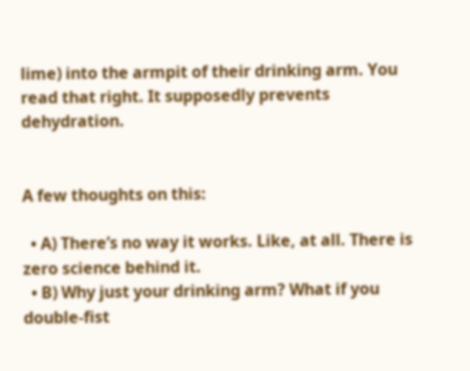lime) into the armpit of their drinking arm. You read that right. It supposedly prevents dehydration.


A few thoughts on this:

  • A) There’s no way it works. Like, at all. There is zero science behind it.
  • B) Why just your drinking arm? What if you double-fist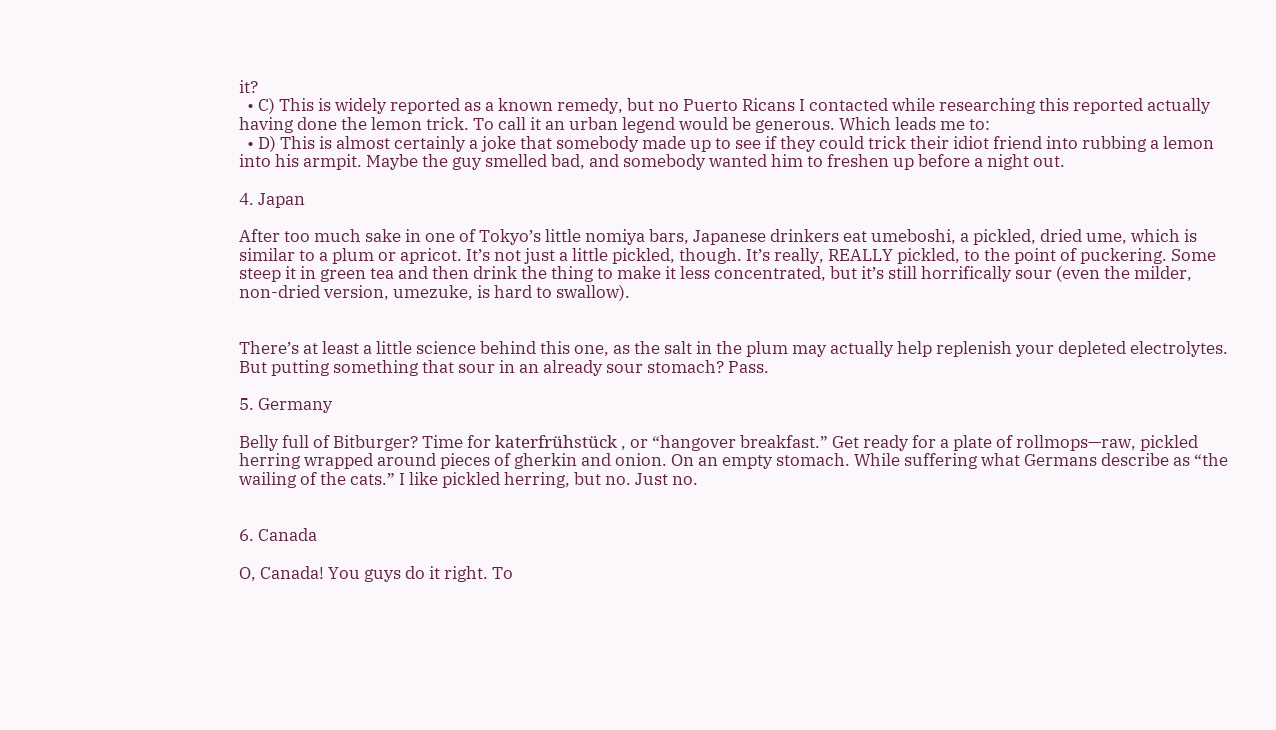it?
  • C) This is widely reported as a known remedy, but no Puerto Ricans I contacted while researching this reported actually having done the lemon trick. To call it an urban legend would be generous. Which leads me to:
  • D) This is almost certainly a joke that somebody made up to see if they could trick their idiot friend into rubbing a lemon into his armpit. Maybe the guy smelled bad, and somebody wanted him to freshen up before a night out.

4. Japan

After too much sake in one of Tokyo’s little nomiya bars, Japanese drinkers eat umeboshi, a pickled, dried ume, which is similar to a plum or apricot. It’s not just a little pickled, though. It’s really, REALLY pickled, to the point of puckering. Some steep it in green tea and then drink the thing to make it less concentrated, but it’s still horrifically sour (even the milder, non-dried version, umezuke, is hard to swallow).


There’s at least a little science behind this one, as the salt in the plum may actually help replenish your depleted electrolytes. But putting something that sour in an already sour stomach? Pass.

5. Germany

Belly full of Bitburger? Time for katerfrühstück , or “hangover breakfast.” Get ready for a plate of rollmops—raw, pickled herring wrapped around pieces of gherkin and onion. On an empty stomach. While suffering what Germans describe as “the wailing of the cats.” I like pickled herring, but no. Just no.


6. Canada

O, Canada! You guys do it right. To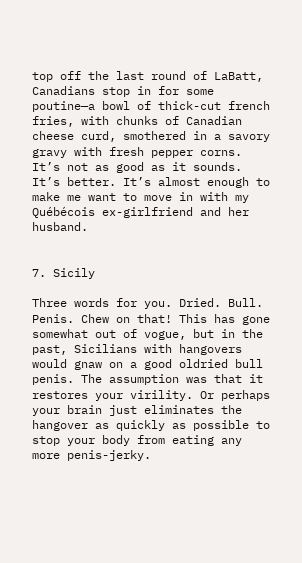top off the last round of LaBatt, Canadians stop in for some poutine—a bowl of thick-cut french fries, with chunks of Canadian cheese curd, smothered in a savory gravy with fresh pepper corns. It’s not as good as it sounds. It’s better. It’s almost enough to make me want to move in with my Québécois ex-girlfriend and her husband.


7. Sicily

Three words for you. Dried. Bull. Penis. Chew on that! This has gone somewhat out of vogue, but in the past, Sicilians with hangovers would gnaw on a good oldried bull penis. The assumption was that it restores your virility. Or perhaps your brain just eliminates the hangover as quickly as possible to stop your body from eating any more penis-jerky.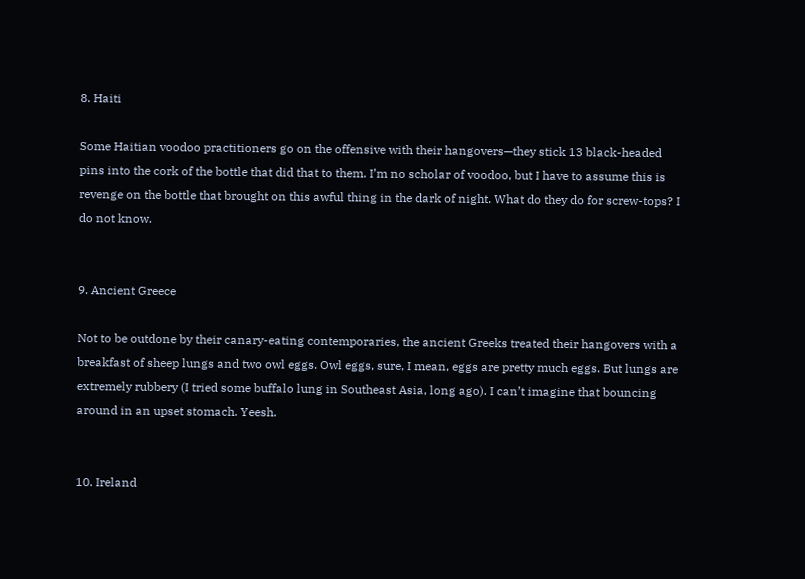8. Haiti

Some Haitian voodoo practitioners go on the offensive with their hangovers—they stick 13 black-headed pins into the cork of the bottle that did that to them. I’m no scholar of voodoo, but I have to assume this is revenge on the bottle that brought on this awful thing in the dark of night. What do they do for screw-tops? I do not know.


9. Ancient Greece

Not to be outdone by their canary-eating contemporaries, the ancient Greeks treated their hangovers with a breakfast of sheep lungs and two owl eggs. Owl eggs, sure, I mean, eggs are pretty much eggs. But lungs are extremely rubbery (I tried some buffalo lung in Southeast Asia, long ago). I can’t imagine that bouncing around in an upset stomach. Yeesh.


10. Ireland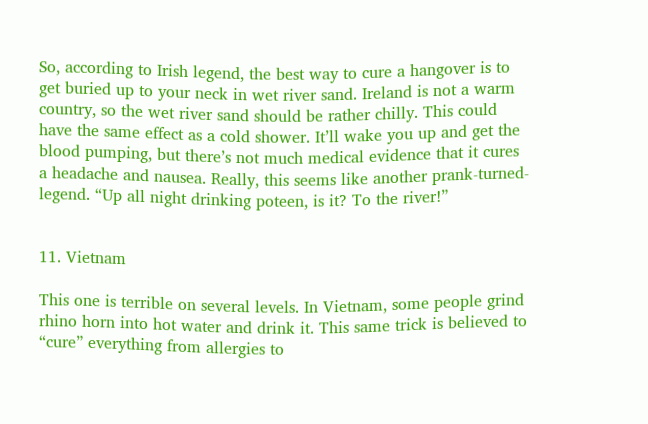So, according to Irish legend, the best way to cure a hangover is to get buried up to your neck in wet river sand. Ireland is not a warm country, so the wet river sand should be rather chilly. This could have the same effect as a cold shower. It’ll wake you up and get the blood pumping, but there’s not much medical evidence that it cures a headache and nausea. Really, this seems like another prank-turned-legend. “Up all night drinking poteen, is it? To the river!”


11. Vietnam

This one is terrible on several levels. In Vietnam, some people grind rhino horn into hot water and drink it. This same trick is believed to “cure” everything from allergies to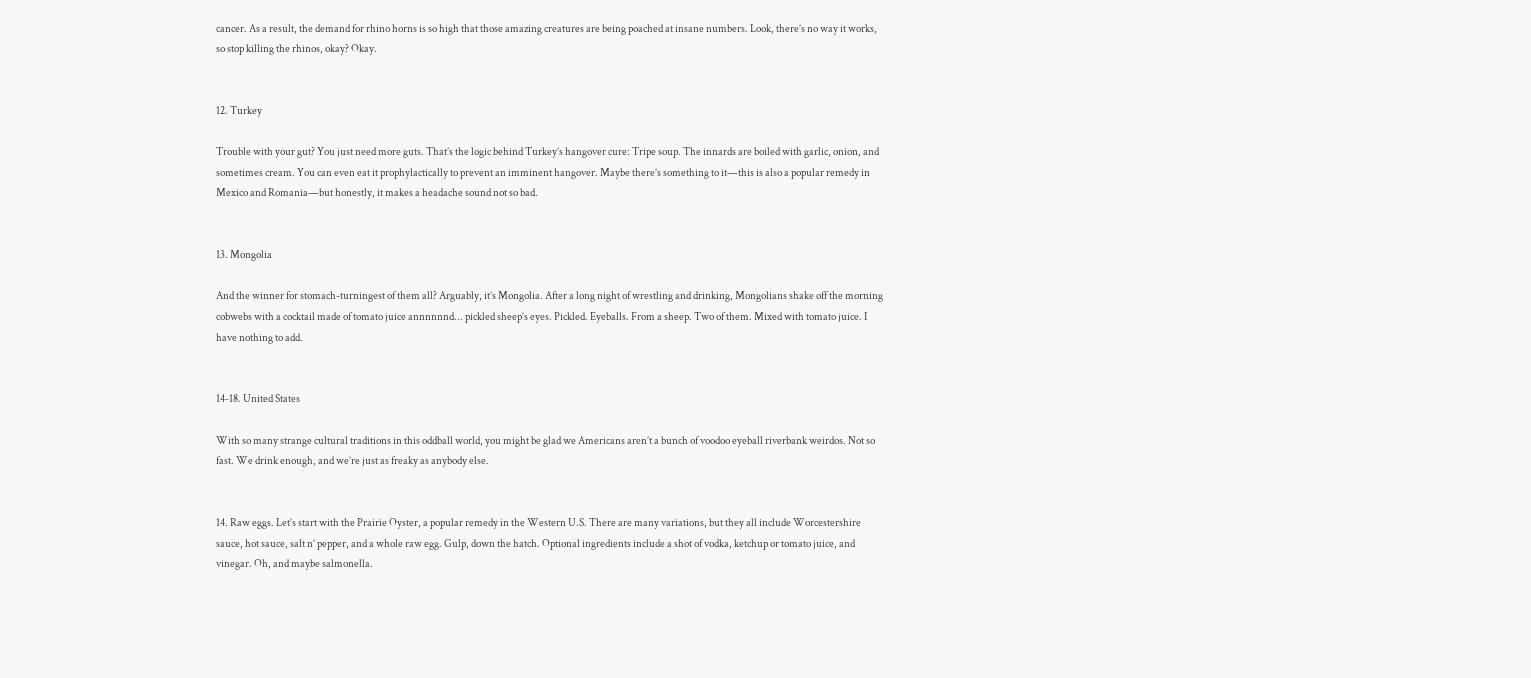cancer. As a result, the demand for rhino horns is so high that those amazing creatures are being poached at insane numbers. Look, there’s no way it works, so stop killing the rhinos, okay? Okay.


12. Turkey

Trouble with your gut? You just need more guts. That’s the logic behind Turkey’s hangover cure: Tripe soup. The innards are boiled with garlic, onion, and sometimes cream. You can even eat it prophylactically to prevent an imminent hangover. Maybe there’s something to it—this is also a popular remedy in Mexico and Romania—but honestly, it makes a headache sound not so bad.


13. Mongolia

And the winner for stomach-turningest of them all? Arguably, it’s Mongolia. After a long night of wrestling and drinking, Mongolians shake off the morning cobwebs with a cocktail made of tomato juice annnnnnd... pickled sheep’s eyes. Pickled. Eyeballs. From a sheep. Two of them. Mixed with tomato juice. I have nothing to add.


14-18. United States

With so many strange cultural traditions in this oddball world, you might be glad we Americans aren’t a bunch of voodoo eyeball riverbank weirdos. Not so fast. We drink enough, and we’re just as freaky as anybody else.


14. Raw eggs. Let’s start with the Prairie Oyster, a popular remedy in the Western U.S. There are many variations, but they all include Worcestershire sauce, hot sauce, salt n’ pepper, and a whole raw egg. Gulp, down the hatch. Optional ingredients include a shot of vodka, ketchup or tomato juice, and vinegar. Oh, and maybe salmonella.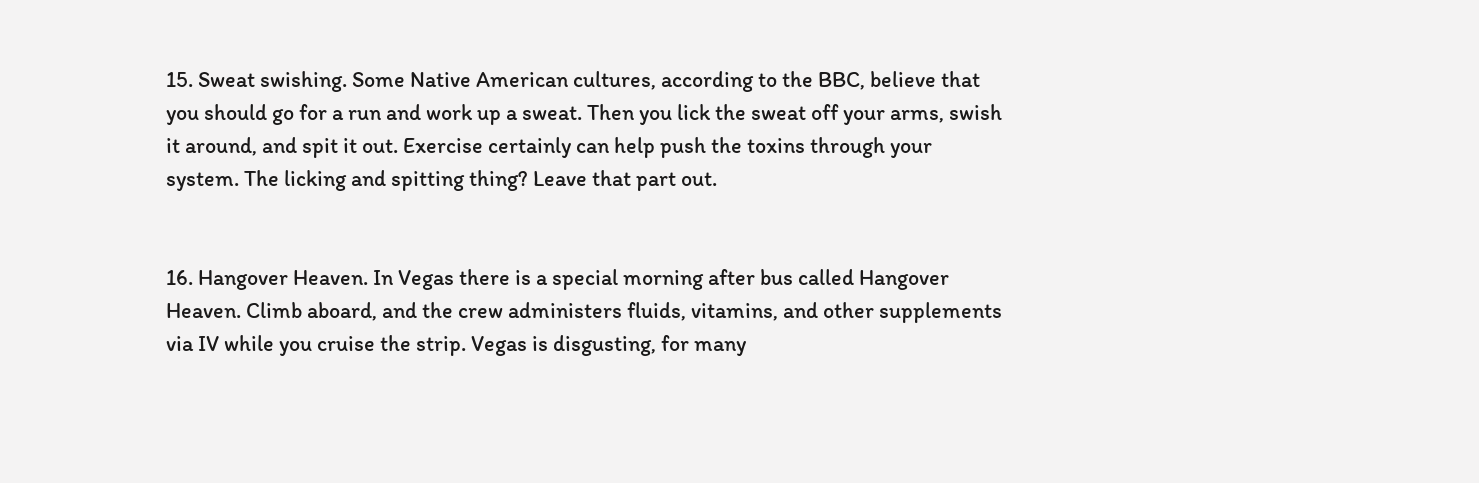15. Sweat swishing. Some Native American cultures, according to the BBC, believe that you should go for a run and work up a sweat. Then you lick the sweat off your arms, swish it around, and spit it out. Exercise certainly can help push the toxins through your system. The licking and spitting thing? Leave that part out.


16. Hangover Heaven. In Vegas there is a special morning after bus called Hangover Heaven. Climb aboard, and the crew administers fluids, vitamins, and other supplements via IV while you cruise the strip. Vegas is disgusting, for many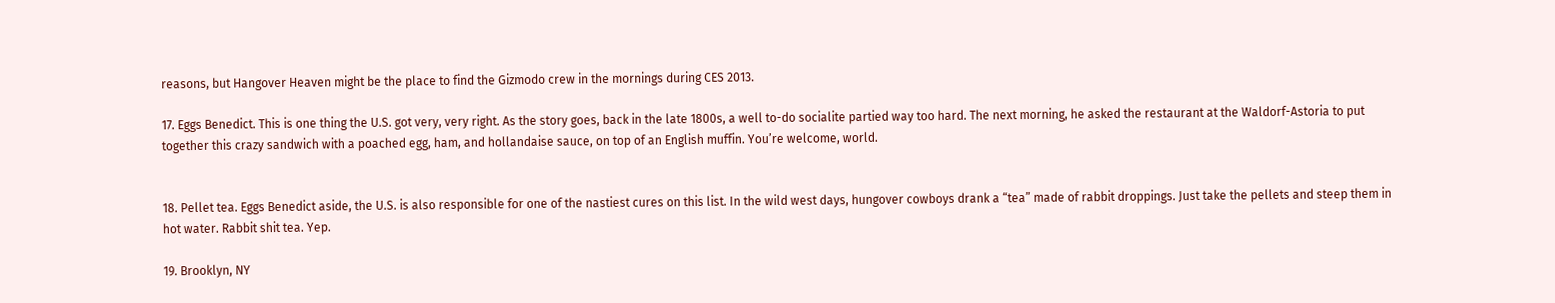reasons, but Hangover Heaven might be the place to find the Gizmodo crew in the mornings during CES 2013.

17. Eggs Benedict. This is one thing the U.S. got very, very right. As the story goes, back in the late 1800s, a well to-do socialite partied way too hard. The next morning, he asked the restaurant at the Waldorf-Astoria to put together this crazy sandwich with a poached egg, ham, and hollandaise sauce, on top of an English muffin. You’re welcome, world.


18. Pellet tea. Eggs Benedict aside, the U.S. is also responsible for one of the nastiest cures on this list. In the wild west days, hungover cowboys drank a “tea” made of rabbit droppings. Just take the pellets and steep them in hot water. Rabbit shit tea. Yep.

19. Brooklyn, NY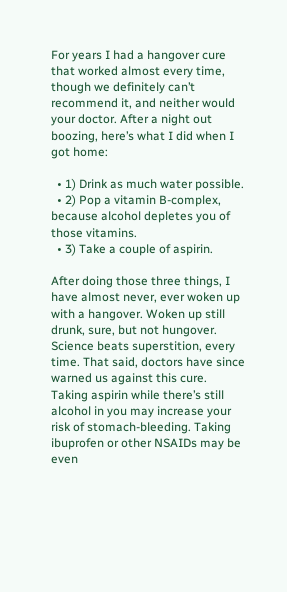For years I had a hangover cure that worked almost every time, though we definitely can’t recommend it, and neither would your doctor. After a night out boozing, here’s what I did when I got home:

  • 1) Drink as much water possible.
  • 2) Pop a vitamin B-complex, because alcohol depletes you of those vitamins.
  • 3) Take a couple of aspirin.

After doing those three things, I have almost never, ever woken up with a hangover. Woken up still drunk, sure, but not hungover. Science beats superstition, every time. That said, doctors have since warned us against this cure. Taking aspirin while there’s still alcohol in you may increase your risk of stomach-bleeding. Taking ibuprofen or other NSAIDs may be even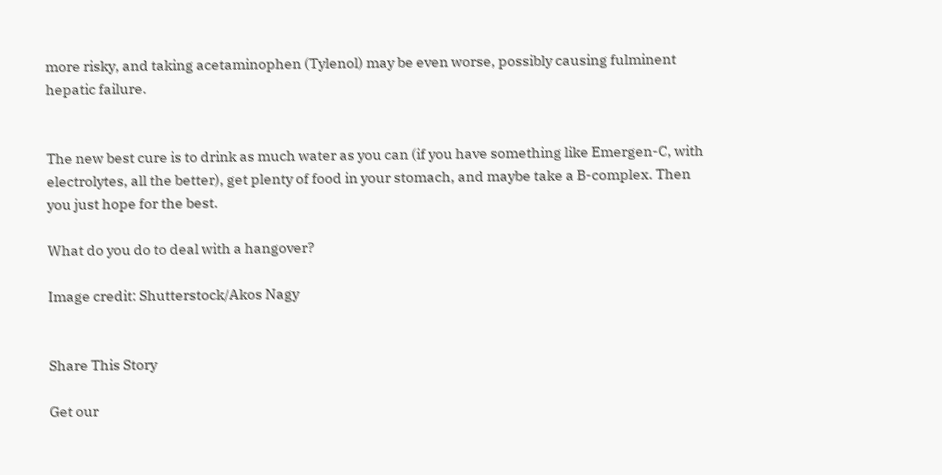more risky, and taking acetaminophen (Tylenol) may be even worse, possibly causing fulminent hepatic failure.


The new best cure is to drink as much water as you can (if you have something like Emergen-C, with electrolytes, all the better), get plenty of food in your stomach, and maybe take a B-complex. Then you just hope for the best.

What do you do to deal with a hangover?

Image credit: Shutterstock/Akos Nagy


Share This Story

Get our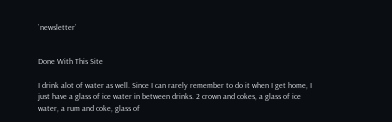`newsletter`


Done With This Site

I drink alot of water as well. Since I can rarely remember to do it when I get home, I just have a glass of ice water in between drinks. 2 crown and cokes, a glass of ice water, a rum and coke, glass of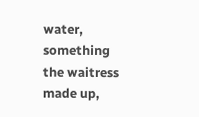water, something the waitress made up,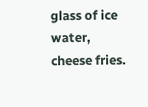glass of ice water, cheese fries.